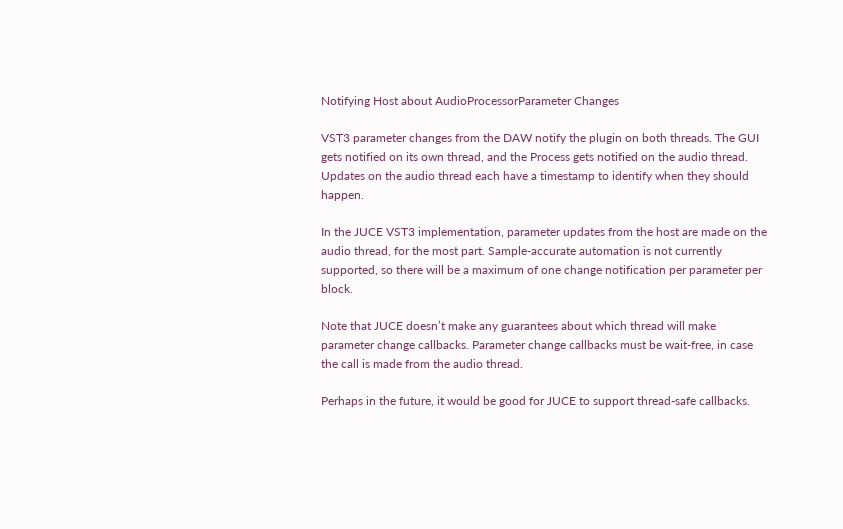Notifying Host about AudioProcessorParameter Changes

VST3 parameter changes from the DAW notify the plugin on both threads. The GUI gets notified on its own thread, and the Process gets notified on the audio thread. Updates on the audio thread each have a timestamp to identify when they should happen.

In the JUCE VST3 implementation, parameter updates from the host are made on the audio thread, for the most part. Sample-accurate automation is not currently supported, so there will be a maximum of one change notification per parameter per block.

Note that JUCE doesn’t make any guarantees about which thread will make parameter change callbacks. Parameter change callbacks must be wait-free, in case the call is made from the audio thread.

Perhaps in the future, it would be good for JUCE to support thread-safe callbacks.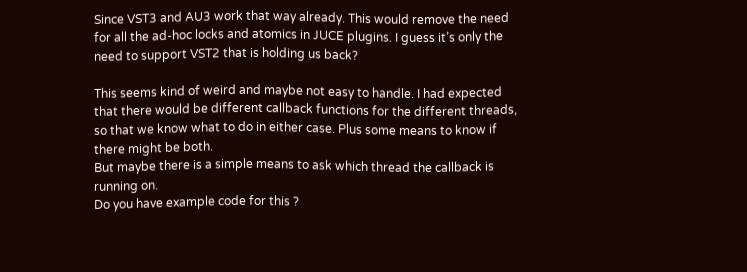Since VST3 and AU3 work that way already. This would remove the need for all the ad-hoc locks and atomics in JUCE plugins. I guess it’s only the need to support VST2 that is holding us back?

This seems kind of weird and maybe not easy to handle. I had expected that there would be different callback functions for the different threads, so that we know what to do in either case. Plus some means to know if there might be both.
But maybe there is a simple means to ask which thread the callback is running on.
Do you have example code for this ?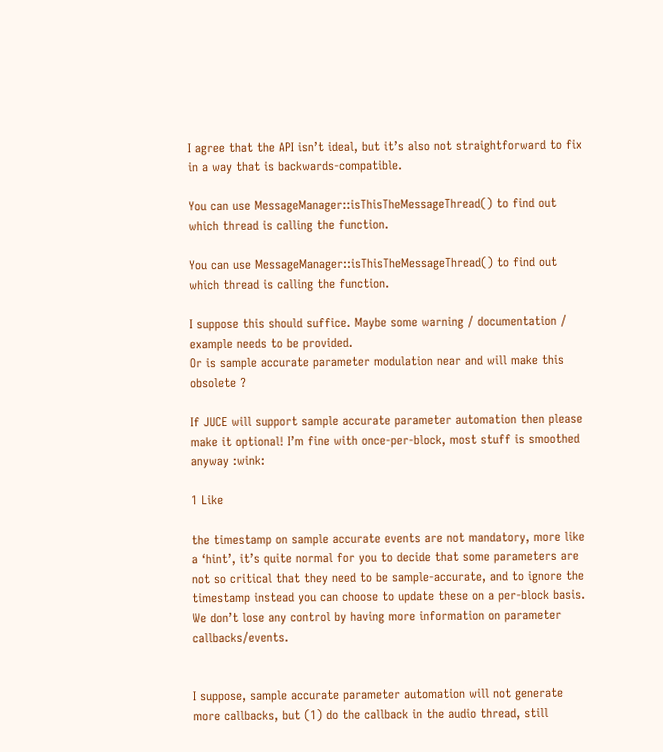I agree that the API isn’t ideal, but it’s also not straightforward to fix in a way that is backwards-compatible.

You can use MessageManager::isThisTheMessageThread() to find out which thread is calling the function.

You can use MessageManager::isThisTheMessageThread() to find out which thread is calling the function.

I suppose this should suffice. Maybe some warning / documentation / example needs to be provided.
Or is sample accurate parameter modulation near and will make this obsolete ?

If JUCE will support sample accurate parameter automation then please make it optional! I’m fine with once-per-block, most stuff is smoothed anyway :wink:

1 Like

the timestamp on sample accurate events are not mandatory, more like a ‘hint’, it’s quite normal for you to decide that some parameters are not so critical that they need to be sample-accurate, and to ignore the timestamp instead you can choose to update these on a per-block basis.
We don’t lose any control by having more information on parameter callbacks/events.


I suppose, sample accurate parameter automation will not generate more callbacks, but (1) do the callback in the audio thread, still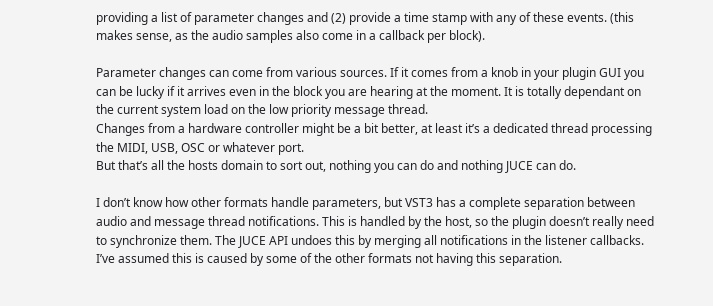providing a list of parameter changes and (2) provide a time stamp with any of these events. (this makes sense, as the audio samples also come in a callback per block).

Parameter changes can come from various sources. If it comes from a knob in your plugin GUI you can be lucky if it arrives even in the block you are hearing at the moment. It is totally dependant on the current system load on the low priority message thread.
Changes from a hardware controller might be a bit better, at least it’s a dedicated thread processing the MIDI, USB, OSC or whatever port.
But that’s all the hosts domain to sort out, nothing you can do and nothing JUCE can do.

I don’t know how other formats handle parameters, but VST3 has a complete separation between audio and message thread notifications. This is handled by the host, so the plugin doesn’t really need to synchronize them. The JUCE API undoes this by merging all notifications in the listener callbacks. I’ve assumed this is caused by some of the other formats not having this separation.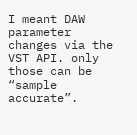I meant DAW parameter changes via the VST API. only those can be “sample accurate”.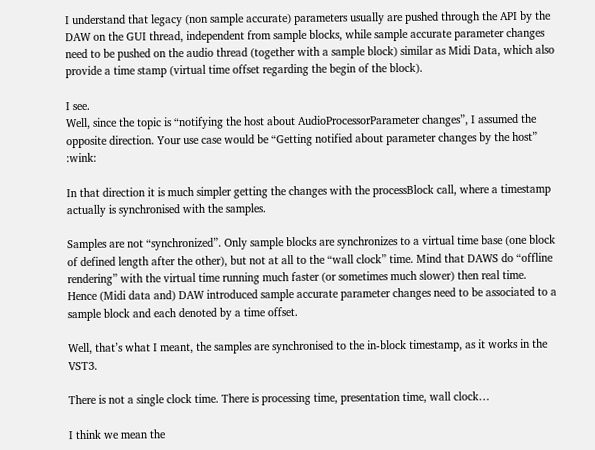I understand that legacy (non sample accurate) parameters usually are pushed through the API by the DAW on the GUI thread, independent from sample blocks, while sample accurate parameter changes need to be pushed on the audio thread (together with a sample block) similar as Midi Data, which also provide a time stamp (virtual time offset regarding the begin of the block).

I see.
Well, since the topic is “notifying the host about AudioProcessorParameter changes”, I assumed the opposite direction. Your use case would be “Getting notified about parameter changes by the host” :wink:

In that direction it is much simpler getting the changes with the processBlock call, where a timestamp actually is synchronised with the samples.

Samples are not “synchronized”. Only sample blocks are synchronizes to a virtual time base (one block of defined length after the other), but not at all to the “wall clock” time. Mind that DAWS do “offline rendering” with the virtual time running much faster (or sometimes much slower) then real time.
Hence (Midi data and) DAW introduced sample accurate parameter changes need to be associated to a sample block and each denoted by a time offset.

Well, that’s what I meant, the samples are synchronised to the in-block timestamp, as it works in the VST3.

There is not a single clock time. There is processing time, presentation time, wall clock…

I think we mean the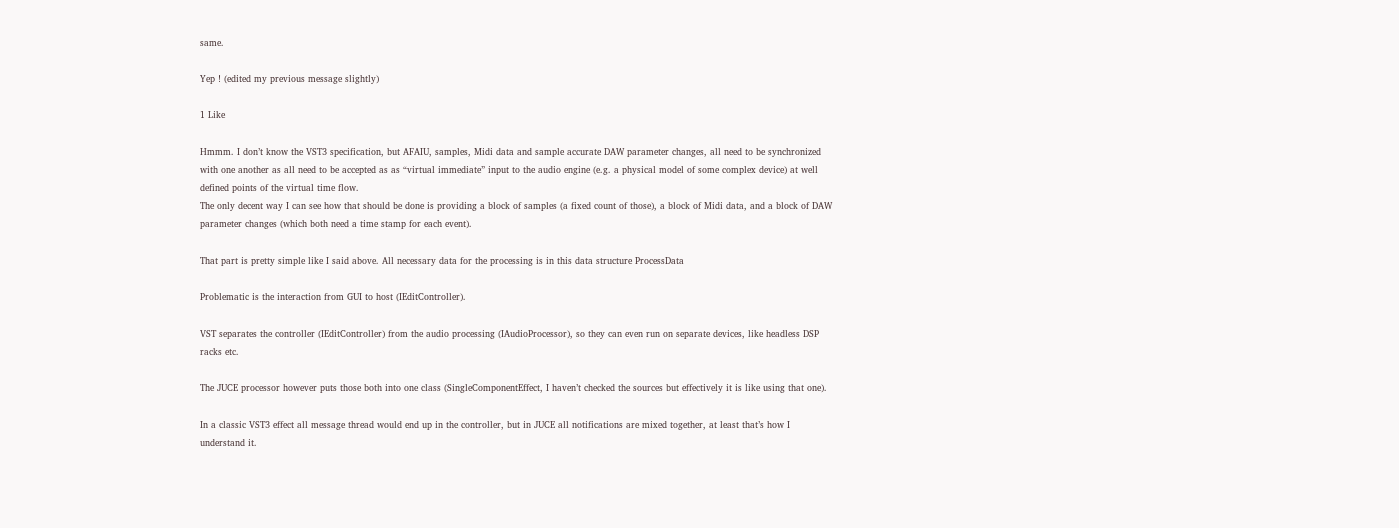same.

Yep ! (edited my previous message slightly)

1 Like

Hmmm. I don’t know the VST3 specification, but AFAIU, samples, Midi data and sample accurate DAW parameter changes, all need to be synchronized with one another as all need to be accepted as as “virtual immediate” input to the audio engine (e.g. a physical model of some complex device) at well defined points of the virtual time flow.
The only decent way I can see how that should be done is providing a block of samples (a fixed count of those), a block of Midi data, and a block of DAW parameter changes (which both need a time stamp for each event).

That part is pretty simple like I said above. All necessary data for the processing is in this data structure ProcessData

Problematic is the interaction from GUI to host (IEditController).

VST separates the controller (IEditController) from the audio processing (IAudioProcessor), so they can even run on separate devices, like headless DSP racks etc.

The JUCE processor however puts those both into one class (SingleComponentEffect, I haven’t checked the sources but effectively it is like using that one).

In a classic VST3 effect all message thread would end up in the controller, but in JUCE all notifications are mixed together, at least that’s how I understand it.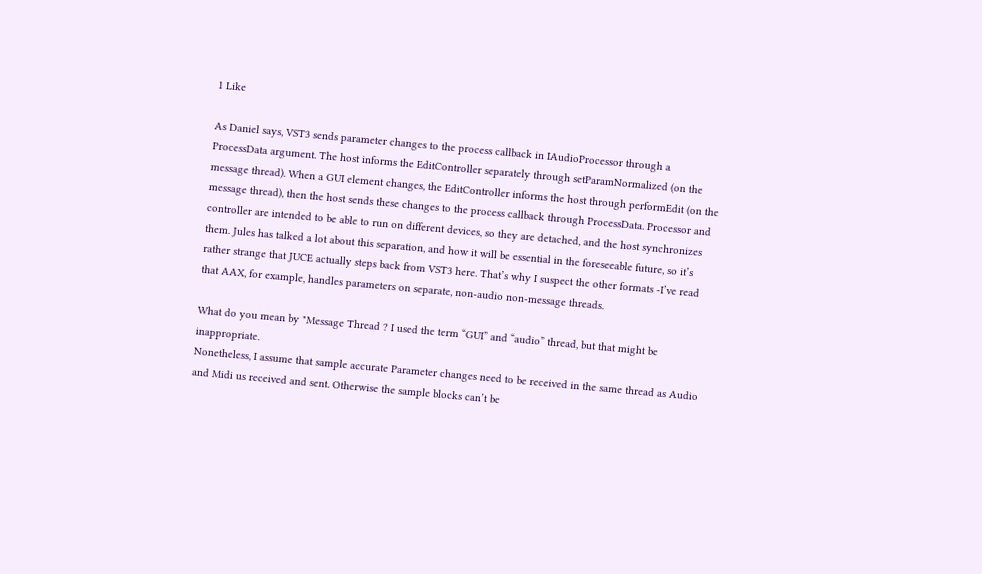1 Like

As Daniel says, VST3 sends parameter changes to the process callback in IAudioProcessor through a ProcessData argument. The host informs the EditController separately through setParamNormalized (on the message thread). When a GUI element changes, the EditController informs the host through performEdit (on the message thread), then the host sends these changes to the process callback through ProcessData. Processor and controller are intended to be able to run on different devices, so they are detached, and the host synchronizes them. Jules has talked a lot about this separation, and how it will be essential in the foreseeable future, so it’s rather strange that JUCE actually steps back from VST3 here. That’s why I suspect the other formats -I’ve read that AAX, for example, handles parameters on separate, non-audio non-message threads.

What do you mean by "Message Thread ? I used the term “GUI” and “audio” thread, but that might be inappropriate.
Nonetheless, I assume that sample accurate Parameter changes need to be received in the same thread as Audio and Midi us received and sent. Otherwise the sample blocks can’t be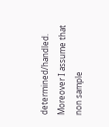determined/handled.
Moreover I assume that non sample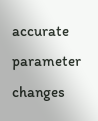accurate parameter changes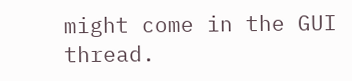might come in the GUI thread.